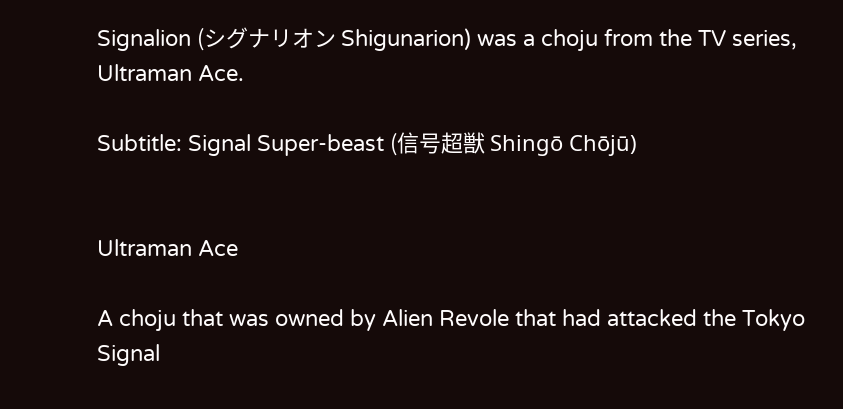Signalion (シグナリオン Shigunarion) was a choju from the TV series, Ultraman Ace.

Subtitle: Signal Super-beast (信号超獣 Shingō Chōjū)


Ultraman Ace

A choju that was owned by Alien Revole that had attacked the Tokyo Signal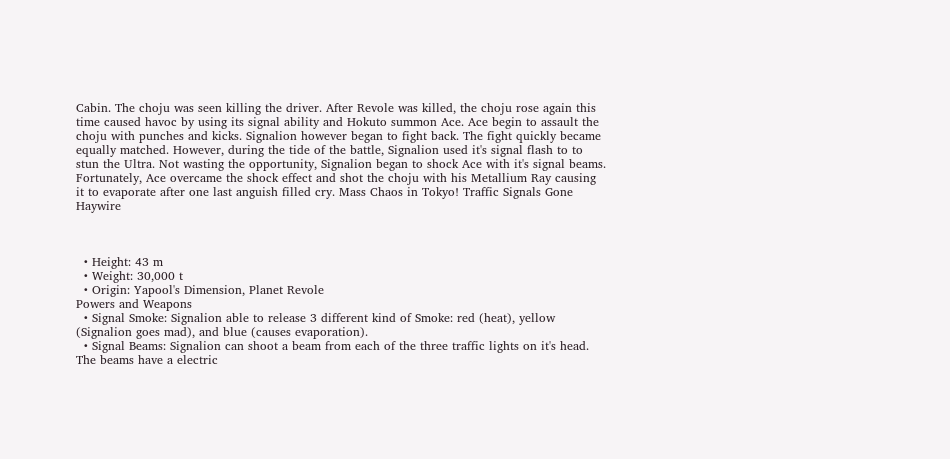Cabin. The choju was seen killing the driver. After Revole was killed, the choju rose again this time caused havoc by using its signal ability and Hokuto summon Ace. Ace begin to assault the choju with punches and kicks. Signalion however began to fight back. The fight quickly became equally matched. However, during the tide of the battle, Signalion used it's signal flash to to stun the Ultra. Not wasting the opportunity, Signalion began to shock Ace with it's signal beams. Fortunately, Ace overcame the shock effect and shot the choju with his Metallium Ray causing it to evaporate after one last anguish filled cry. Mass Chaos in Tokyo! Traffic Signals Gone Haywire



  • Height: 43 m
  • Weight: 30,000 t
  • Origin: Yapool's Dimension, Planet Revole
Powers and Weapons
  • Signal Smoke: Signalion able to release 3 different kind of Smoke: red (heat), yellow (Signalion goes mad), and blue (causes evaporation).
  • Signal Beams: Signalion can shoot a beam from each of the three traffic lights on it's head. The beams have a electric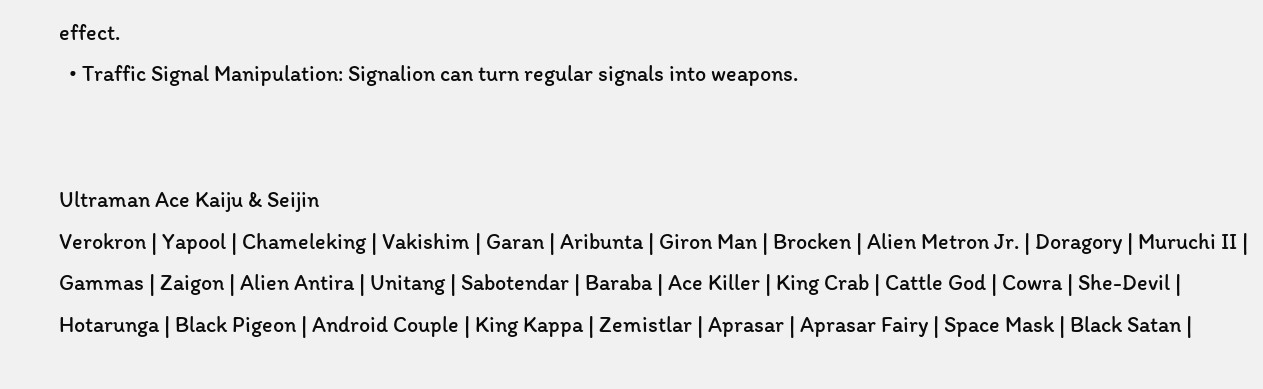effect.
  • Traffic Signal Manipulation: Signalion can turn regular signals into weapons.


Ultraman Ace Kaiju & Seijin
Verokron | Yapool | Chameleking | Vakishim | Garan | Aribunta | Giron Man | Brocken | Alien Metron Jr. | Doragory | Muruchi II | Gammas | Zaigon | Alien Antira | Unitang | Sabotendar | Baraba | Ace Killer | King Crab | Cattle God | Cowra | She-Devil | Hotarunga | Black Pigeon | Android Couple | King Kappa | Zemistlar | Aprasar | Aprasar Fairy | Space Mask | Black Satan |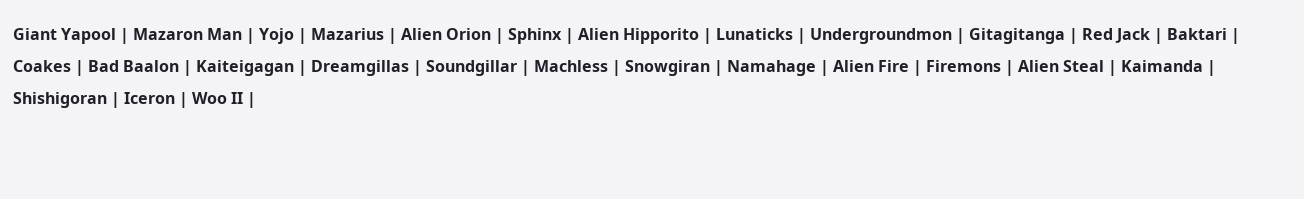Giant Yapool | Mazaron Man | Yojo | Mazarius | Alien Orion | Sphinx | Alien Hipporito | Lunaticks | Undergroundmon | Gitagitanga | Red Jack | Baktari | Coakes | Bad Baalon | Kaiteigagan | Dreamgillas | Soundgillar | Machless | Snowgiran | Namahage | Alien Fire | Firemons | Alien Steal | Kaimanda | Shishigoran | Iceron | Woo II |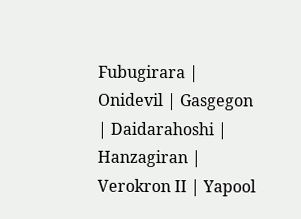Fubugirara | Onidevil | Gasgegon | Daidarahoshi | Hanzagiran | Verokron II | Yapool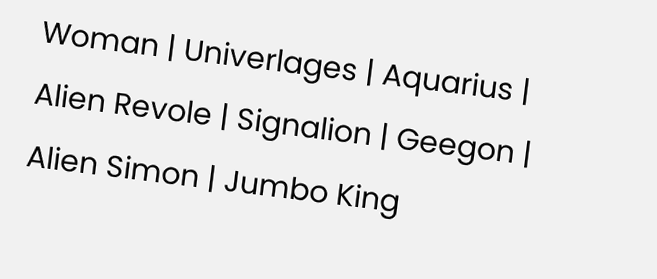Woman | Univerlages | Aquarius | Alien Revole | Signalion | Geegon | Alien Simon | Jumbo King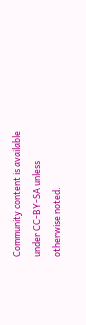Community content is available under CC-BY-SA unless otherwise noted.